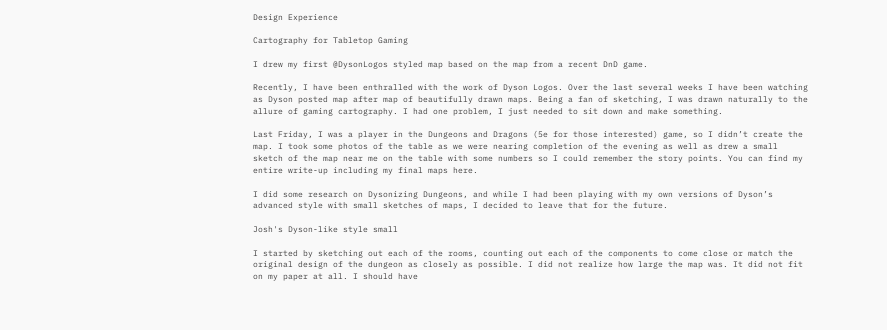Design Experience

Cartography for Tabletop Gaming

I drew my first @DysonLogos styled map based on the map from a recent DnD game.

Recently, I have been enthralled with the work of Dyson Logos. Over the last several weeks I have been watching as Dyson posted map after map of beautifully drawn maps. Being a fan of sketching, I was drawn naturally to the allure of gaming cartography. I had one problem, I just needed to sit down and make something.

Last Friday, I was a player in the Dungeons and Dragons (5e for those interested) game, so I didn’t create the map. I took some photos of the table as we were nearing completion of the evening as well as drew a small sketch of the map near me on the table with some numbers so I could remember the story points. You can find my entire write-up including my final maps here.

I did some research on Dysonizing Dungeons, and while I had been playing with my own versions of Dyson’s advanced style with small sketches of maps, I decided to leave that for the future.

Josh's Dyson-like style small

I started by sketching out each of the rooms, counting out each of the components to come close or match the original design of the dungeon as closely as possible. I did not realize how large the map was. It did not fit on my paper at all. I should have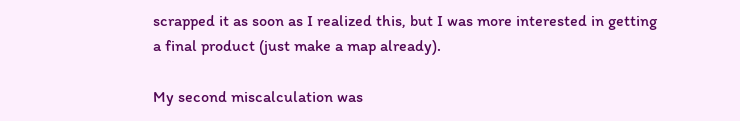scrapped it as soon as I realized this, but I was more interested in getting a final product (just make a map already).

My second miscalculation was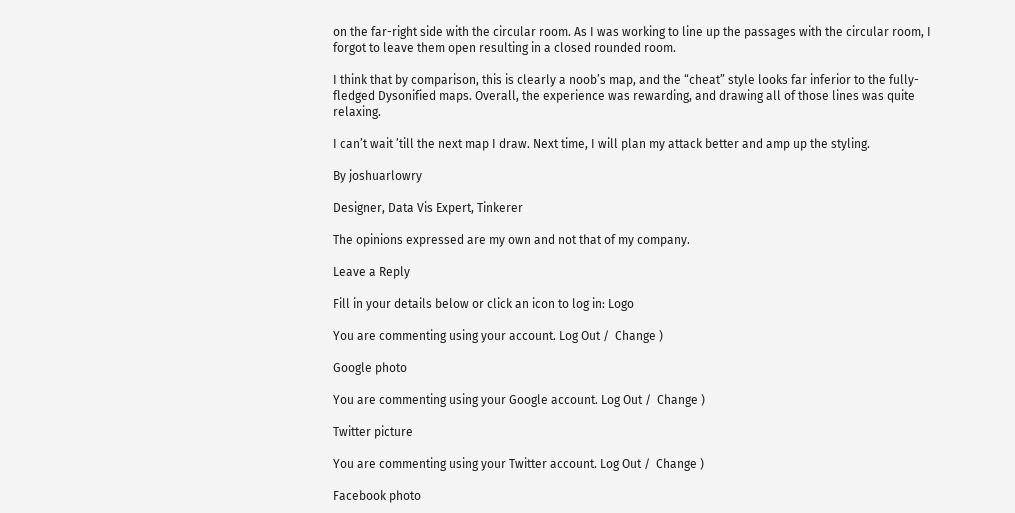on the far-right side with the circular room. As I was working to line up the passages with the circular room, I forgot to leave them open resulting in a closed rounded room.

I think that by comparison, this is clearly a noob’s map, and the “cheat” style looks far inferior to the fully-fledged Dysonified maps. Overall, the experience was rewarding, and drawing all of those lines was quite relaxing.

I can’t wait ’till the next map I draw. Next time, I will plan my attack better and amp up the styling.

By joshuarlowry

Designer, Data Vis Expert, Tinkerer

The opinions expressed are my own and not that of my company.

Leave a Reply

Fill in your details below or click an icon to log in: Logo

You are commenting using your account. Log Out /  Change )

Google photo

You are commenting using your Google account. Log Out /  Change )

Twitter picture

You are commenting using your Twitter account. Log Out /  Change )

Facebook photo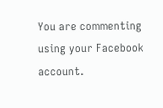You are commenting using your Facebook account.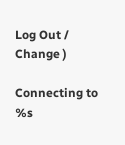Log Out /  Change )

Connecting to %s